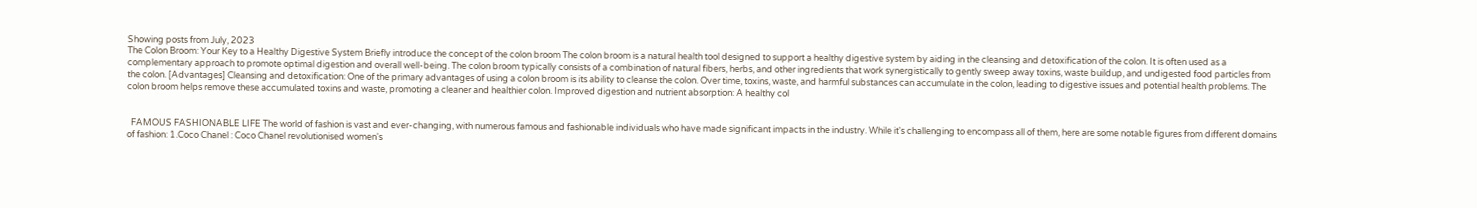Showing posts from July, 2023
The Colon Broom: Your Key to a Healthy Digestive System Briefly introduce the concept of the colon broom The colon broom is a natural health tool designed to support a healthy digestive system by aiding in the cleansing and detoxification of the colon. It is often used as a complementary approach to promote optimal digestion and overall well-being. The colon broom typically consists of a combination of natural fibers, herbs, and other ingredients that work synergistically to gently sweep away toxins, waste buildup, and undigested food particles from the colon. [Advantages] Cleansing and detoxification: One of the primary advantages of using a colon broom is its ability to cleanse the colon. Over time, toxins, waste, and harmful substances can accumulate in the colon, leading to digestive issues and potential health problems. The colon broom helps remove these accumulated toxins and waste, promoting a cleaner and healthier colon. Improved digestion and nutrient absorption: A healthy col


  FAMOUS FASHIONABLE LIFE The world of fashion is vast and ever-changing, with numerous famous and fashionable individuals who have made significant impacts in the industry. While it's challenging to encompass all of them, here are some notable figures from different domains of fashion: 1.Coco Chanel : Coco Chanel revolutionised women's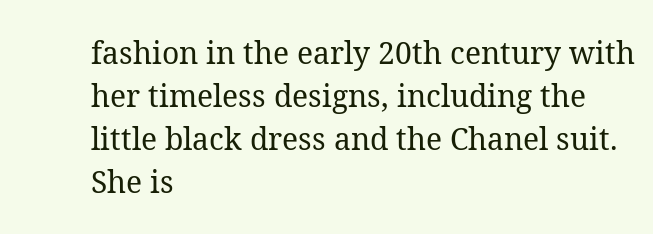fashion in the early 20th century with her timeless designs, including the little black dress and the Chanel suit. She is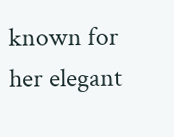known for her elegant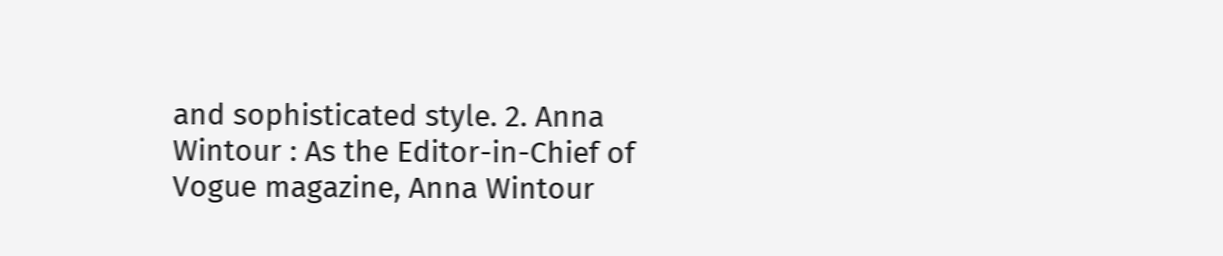and sophisticated style. 2. Anna Wintour : As the Editor-in-Chief of Vogue magazine, Anna Wintour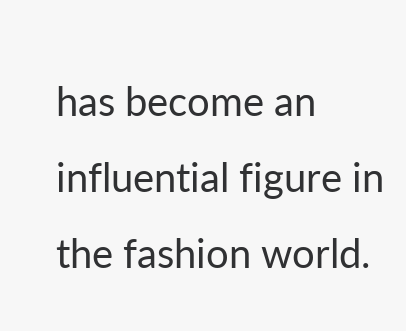has become an influential figure in the fashion world.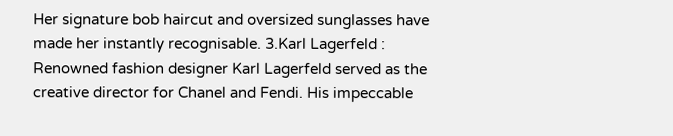Her signature bob haircut and oversized sunglasses have made her instantly recognisable. 3.Karl Lagerfeld : Renowned fashion designer Karl Lagerfeld served as the creative director for Chanel and Fendi. His impeccable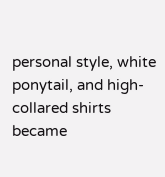personal style, white ponytail, and high- collared shirts became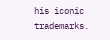his iconic trademarks.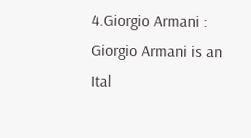4.Giorgio Armani : Giorgio Armani is an Ital